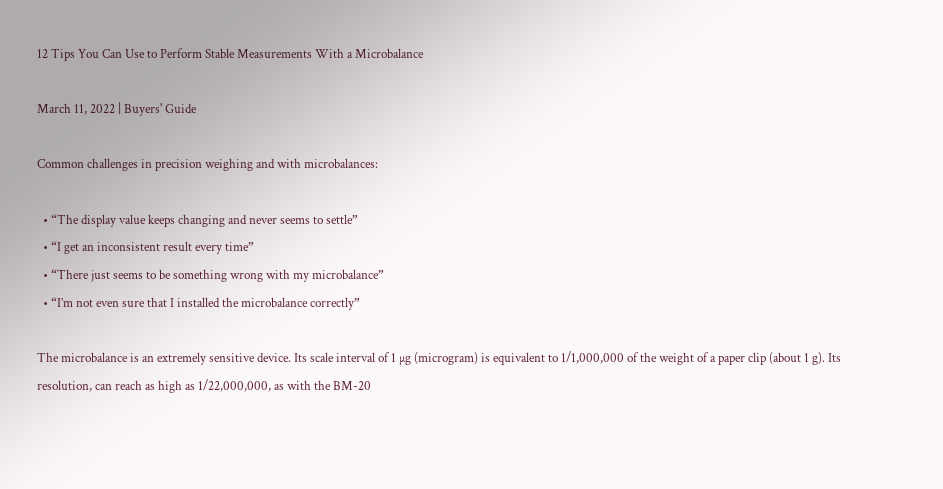12 Tips You Can Use to Perform Stable Measurements With a Microbalance

March 11, 2022 | Buyers' Guide

Common challenges in precision weighing and with microbalances:

  • “The display value keeps changing and never seems to settle”
  • “I get an inconsistent result every time”
  • “There just seems to be something wrong with my microbalance”
  • “I’m not even sure that I installed the microbalance correctly”

The microbalance is an extremely sensitive device. Its scale interval of 1 µg (microgram) is equivalent to 1/1,000,000 of the weight of a paper clip (about 1 g). Its resolution, can reach as high as 1/22,000,000, as with the BM-20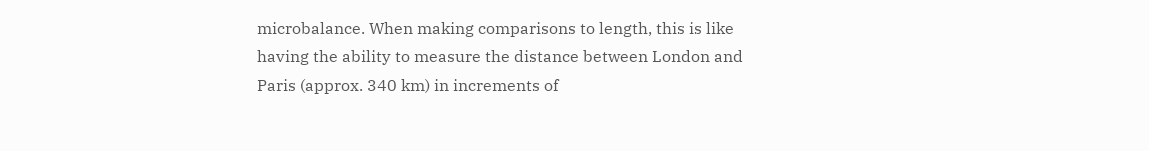microbalance. When making comparisons to length, this is like having the ability to measure the distance between London and Paris (approx. 340 km) in increments of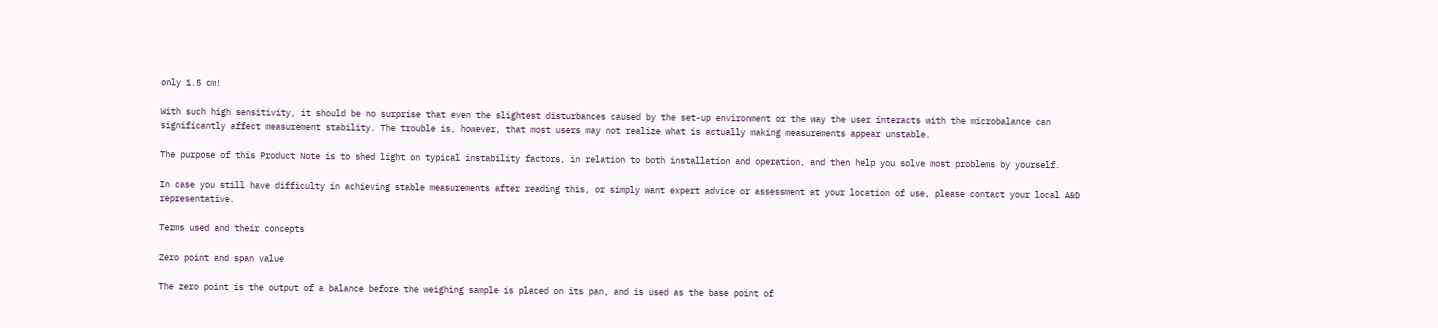only 1.5 cm!

With such high sensitivity, it should be no surprise that even the slightest disturbances caused by the set-up environment or the way the user interacts with the microbalance can significantly affect measurement stability. The trouble is, however, that most users may not realize what is actually making measurements appear unstable.

The purpose of this Product Note is to shed light on typical instability factors, in relation to both installation and operation, and then help you solve most problems by yourself.

In case you still have difficulty in achieving stable measurements after reading this, or simply want expert advice or assessment at your location of use, please contact your local A&D representative.

Terms used and their concepts

Zero point and span value

The zero point is the output of a balance before the weighing sample is placed on its pan, and is used as the base point of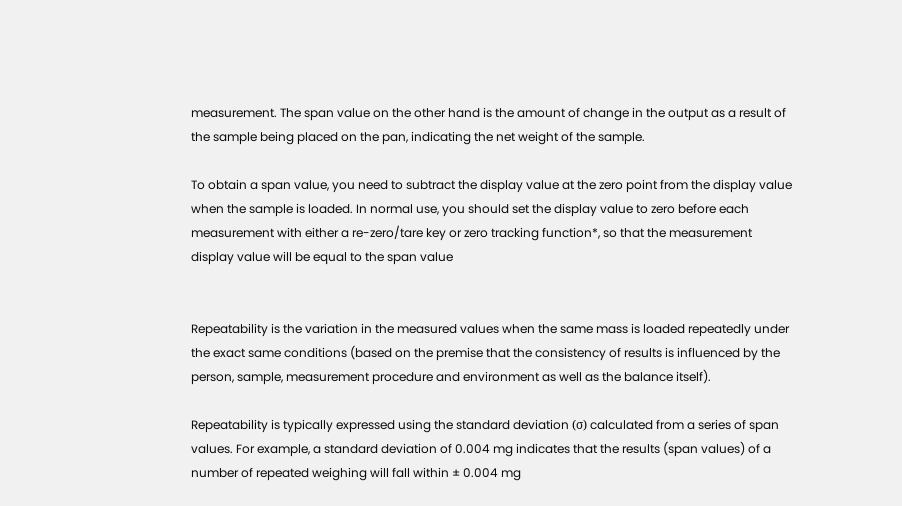measurement. The span value on the other hand is the amount of change in the output as a result of the sample being placed on the pan, indicating the net weight of the sample.

To obtain a span value, you need to subtract the display value at the zero point from the display value when the sample is loaded. In normal use, you should set the display value to zero before each measurement with either a re-zero/tare key or zero tracking function*, so that the measurement display value will be equal to the span value


Repeatability is the variation in the measured values when the same mass is loaded repeatedly under the exact same conditions (based on the premise that the consistency of results is influenced by the person, sample, measurement procedure and environment as well as the balance itself).

Repeatability is typically expressed using the standard deviation (σ) calculated from a series of span values. For example, a standard deviation of 0.004 mg indicates that the results (span values) of a number of repeated weighing will fall within ± 0.004 mg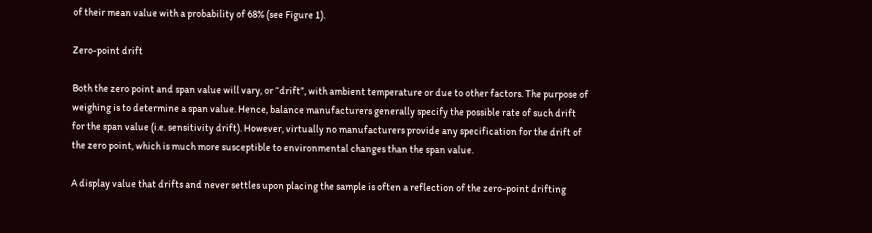of their mean value with a probability of 68% (see Figure 1).

Zero-point drift

Both the zero point and span value will vary, or “drift”, with ambient temperature or due to other factors. The purpose of weighing is to determine a span value. Hence, balance manufacturers generally specify the possible rate of such drift for the span value (i.e. sensitivity drift). However, virtually no manufacturers provide any specification for the drift of the zero point, which is much more susceptible to environmental changes than the span value.

A display value that drifts and never settles upon placing the sample is often a reflection of the zero-point drifting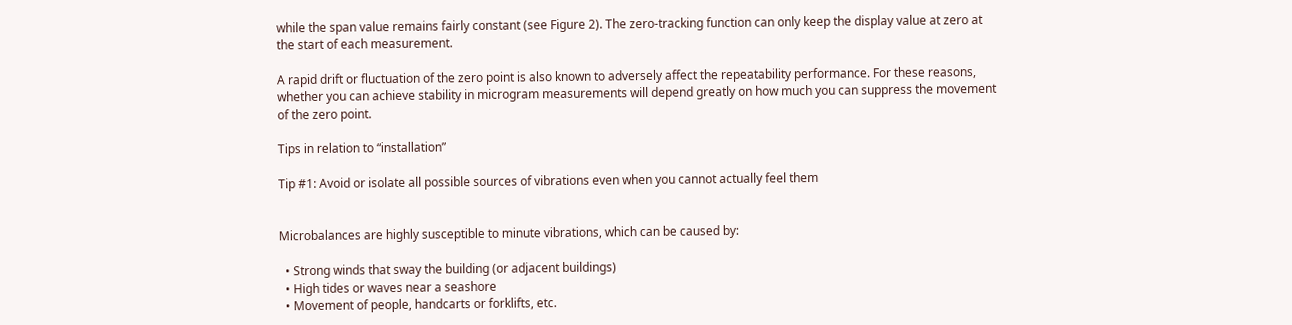while the span value remains fairly constant (see Figure 2). The zero-tracking function can only keep the display value at zero at the start of each measurement.

A rapid drift or fluctuation of the zero point is also known to adversely affect the repeatability performance. For these reasons, whether you can achieve stability in microgram measurements will depend greatly on how much you can suppress the movement of the zero point.

Tips in relation to “installation”

Tip #1: Avoid or isolate all possible sources of vibrations even when you cannot actually feel them


Microbalances are highly susceptible to minute vibrations, which can be caused by:

  • Strong winds that sway the building (or adjacent buildings)
  • High tides or waves near a seashore
  • Movement of people, handcarts or forklifts, etc.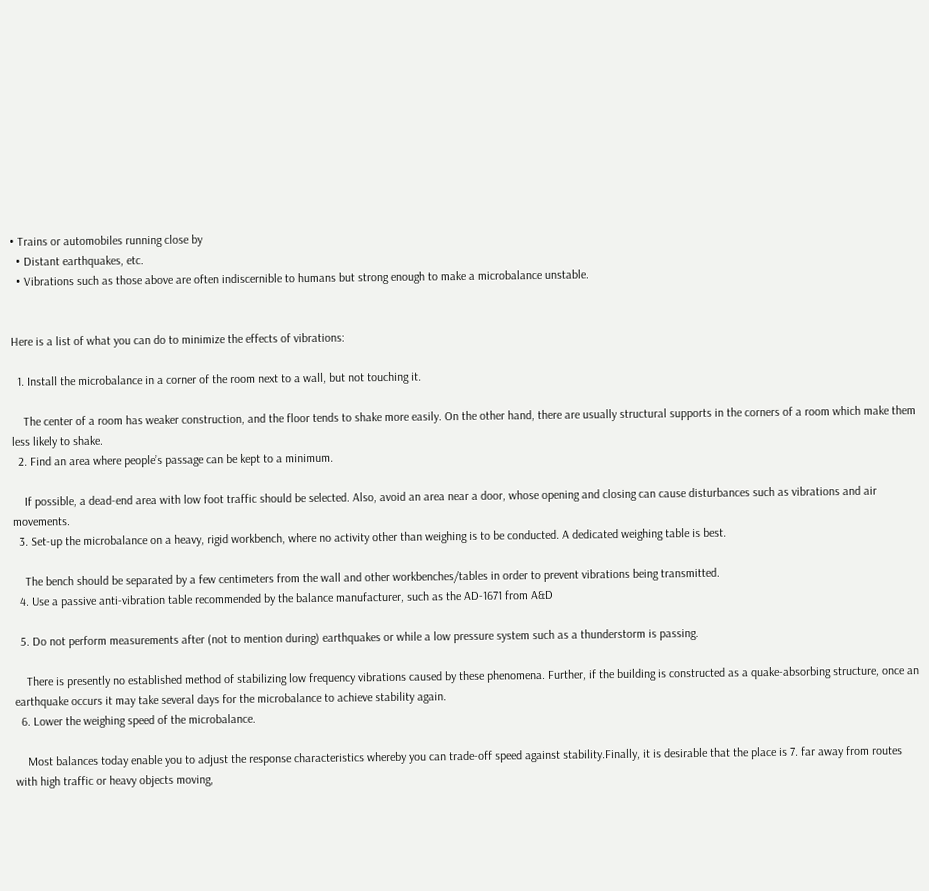• Trains or automobiles running close by
  • Distant earthquakes, etc.
  • Vibrations such as those above are often indiscernible to humans but strong enough to make a microbalance unstable.


Here is a list of what you can do to minimize the effects of vibrations:

  1. Install the microbalance in a corner of the room next to a wall, but not touching it.

    The center of a room has weaker construction, and the floor tends to shake more easily. On the other hand, there are usually structural supports in the corners of a room which make them less likely to shake.
  2. Find an area where people’s passage can be kept to a minimum.

    If possible, a dead-end area with low foot traffic should be selected. Also, avoid an area near a door, whose opening and closing can cause disturbances such as vibrations and air movements.
  3. Set-up the microbalance on a heavy, rigid workbench, where no activity other than weighing is to be conducted. A dedicated weighing table is best.

    The bench should be separated by a few centimeters from the wall and other workbenches/tables in order to prevent vibrations being transmitted.
  4. Use a passive anti-vibration table recommended by the balance manufacturer, such as the AD-1671 from A&D

  5. Do not perform measurements after (not to mention during) earthquakes or while a low pressure system such as a thunderstorm is passing.

    There is presently no established method of stabilizing low frequency vibrations caused by these phenomena. Further, if the building is constructed as a quake-absorbing structure, once an earthquake occurs it may take several days for the microbalance to achieve stability again.
  6. Lower the weighing speed of the microbalance.

    Most balances today enable you to adjust the response characteristics whereby you can trade-off speed against stability.Finally, it is desirable that the place is 7. far away from routes with high traffic or heavy objects moving,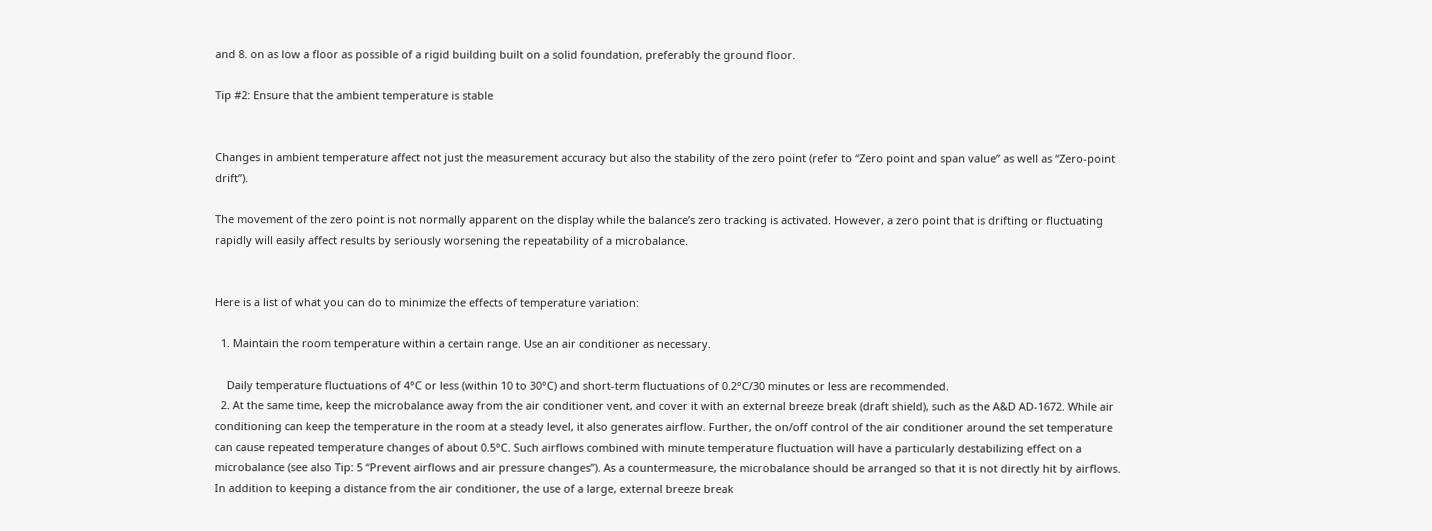and 8. on as low a floor as possible of a rigid building built on a solid foundation, preferably the ground floor.

Tip #2: Ensure that the ambient temperature is stable


Changes in ambient temperature affect not just the measurement accuracy but also the stability of the zero point (refer to “Zero point and span value” as well as “Zero-point drift”).

The movement of the zero point is not normally apparent on the display while the balance’s zero tracking is activated. However, a zero point that is drifting or fluctuating rapidly will easily affect results by seriously worsening the repeatability of a microbalance.


Here is a list of what you can do to minimize the effects of temperature variation:

  1. Maintain the room temperature within a certain range. Use an air conditioner as necessary.

    Daily temperature fluctuations of 4°C or less (within 10 to 30°C) and short-term fluctuations of 0.2°C/30 minutes or less are recommended.
  2. At the same time, keep the microbalance away from the air conditioner vent, and cover it with an external breeze break (draft shield), such as the A&D AD-1672. While air conditioning can keep the temperature in the room at a steady level, it also generates airflow. Further, the on/off control of the air conditioner around the set temperature can cause repeated temperature changes of about 0.5°C. Such airflows combined with minute temperature fluctuation will have a particularly destabilizing effect on a microbalance (see also Tip: 5 “Prevent airflows and air pressure changes”). As a countermeasure, the microbalance should be arranged so that it is not directly hit by airflows. In addition to keeping a distance from the air conditioner, the use of a large, external breeze break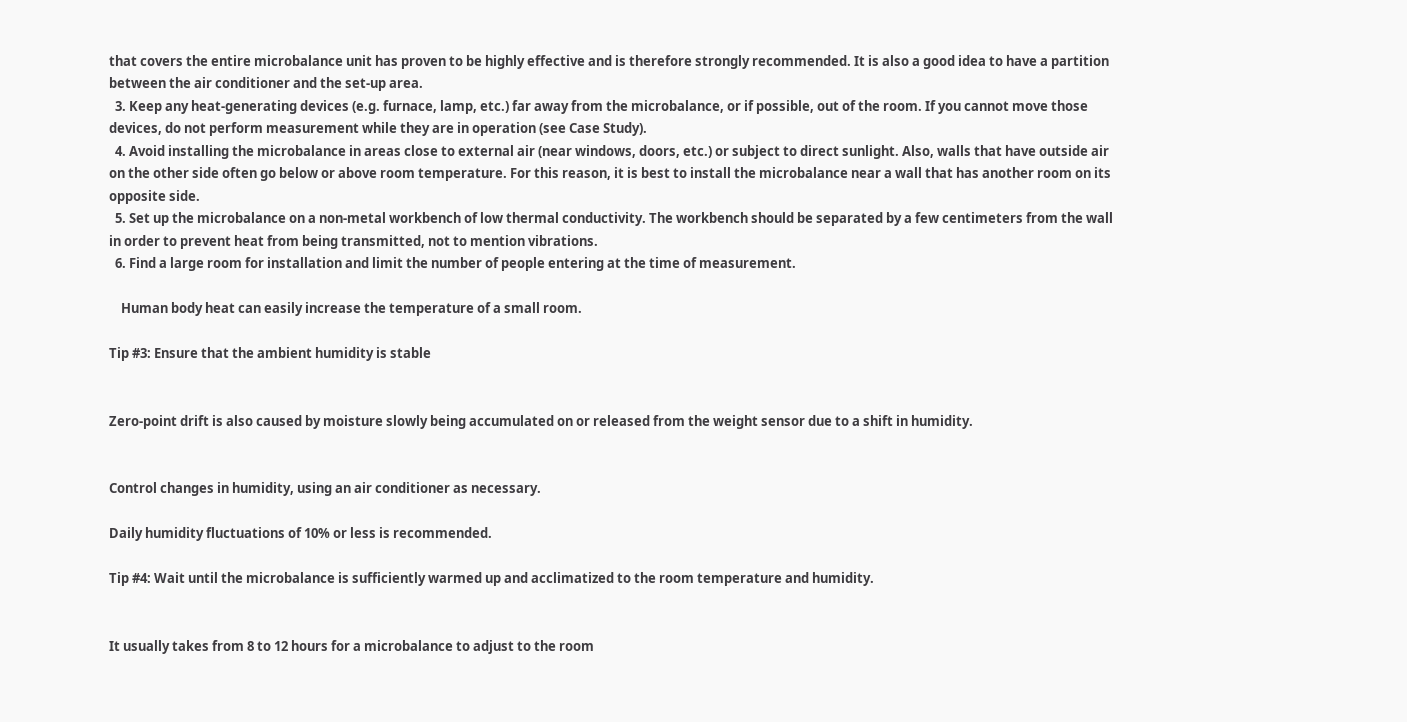that covers the entire microbalance unit has proven to be highly effective and is therefore strongly recommended. It is also a good idea to have a partition between the air conditioner and the set-up area.
  3. Keep any heat-generating devices (e.g. furnace, lamp, etc.) far away from the microbalance, or if possible, out of the room. If you cannot move those devices, do not perform measurement while they are in operation (see Case Study).
  4. Avoid installing the microbalance in areas close to external air (near windows, doors, etc.) or subject to direct sunlight. Also, walls that have outside air on the other side often go below or above room temperature. For this reason, it is best to install the microbalance near a wall that has another room on its opposite side.
  5. Set up the microbalance on a non-metal workbench of low thermal conductivity. The workbench should be separated by a few centimeters from the wall in order to prevent heat from being transmitted, not to mention vibrations.
  6. Find a large room for installation and limit the number of people entering at the time of measurement.

    Human body heat can easily increase the temperature of a small room.

Tip #3: Ensure that the ambient humidity is stable


Zero-point drift is also caused by moisture slowly being accumulated on or released from the weight sensor due to a shift in humidity.


Control changes in humidity, using an air conditioner as necessary.

Daily humidity fluctuations of 10% or less is recommended.

Tip #4: Wait until the microbalance is sufficiently warmed up and acclimatized to the room temperature and humidity.


It usually takes from 8 to 12 hours for a microbalance to adjust to the room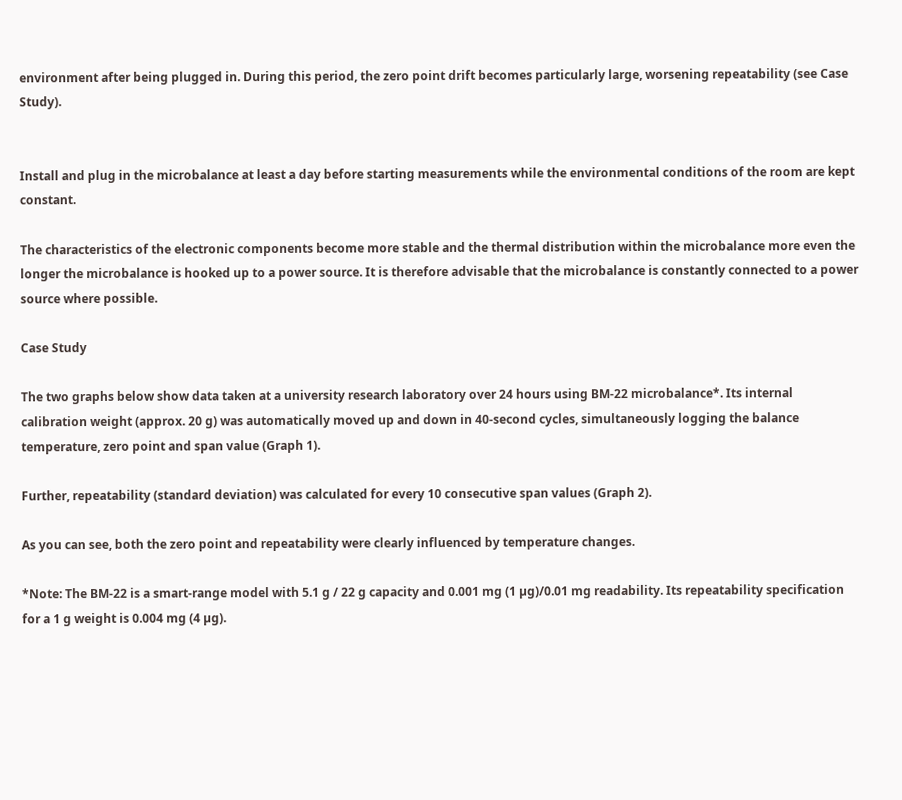environment after being plugged in. During this period, the zero point drift becomes particularly large, worsening repeatability (see Case Study).


Install and plug in the microbalance at least a day before starting measurements while the environmental conditions of the room are kept constant.

The characteristics of the electronic components become more stable and the thermal distribution within the microbalance more even the longer the microbalance is hooked up to a power source. It is therefore advisable that the microbalance is constantly connected to a power source where possible.

Case Study

The two graphs below show data taken at a university research laboratory over 24 hours using BM-22 microbalance*. Its internal calibration weight (approx. 20 g) was automatically moved up and down in 40-second cycles, simultaneously logging the balance temperature, zero point and span value (Graph 1).

Further, repeatability (standard deviation) was calculated for every 10 consecutive span values (Graph 2).

As you can see, both the zero point and repeatability were clearly influenced by temperature changes.

*Note: The BM-22 is a smart-range model with 5.1 g / 22 g capacity and 0.001 mg (1 µg)/0.01 mg readability. Its repeatability specification for a 1 g weight is 0.004 mg (4 µg).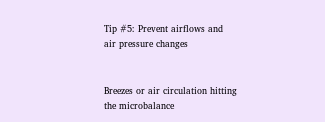Tip #5: Prevent airflows and air pressure changes


Breezes or air circulation hitting the microbalance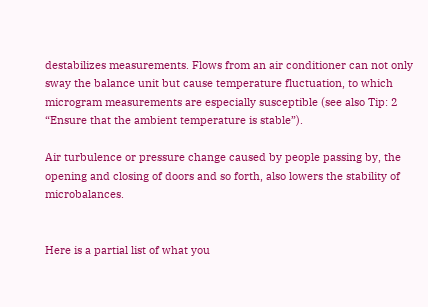destabilizes measurements. Flows from an air conditioner can not only sway the balance unit but cause temperature fluctuation, to which microgram measurements are especially susceptible (see also Tip: 2 “Ensure that the ambient temperature is stable”).

Air turbulence or pressure change caused by people passing by, the opening and closing of doors and so forth, also lowers the stability of microbalances.


Here is a partial list of what you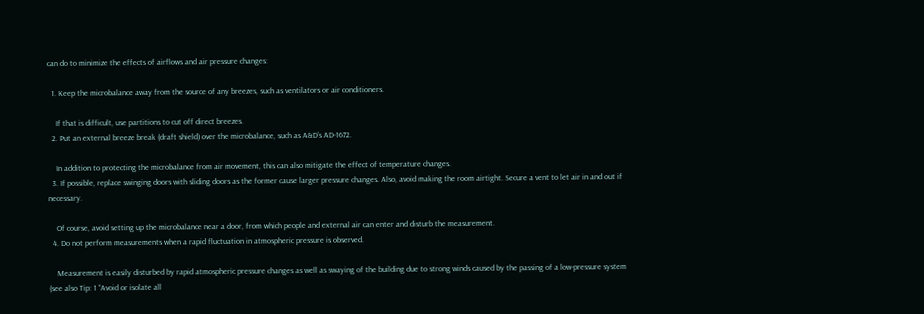can do to minimize the effects of airflows and air pressure changes:

  1. Keep the microbalance away from the source of any breezes, such as ventilators or air conditioners.

    If that is difficult, use partitions to cut off direct breezes.
  2. Put an external breeze break (draft shield) over the microbalance, such as A&D’s AD-1672.

    In addition to protecting the microbalance from air movement, this can also mitigate the effect of temperature changes.
  3. If possible, replace swinging doors with sliding doors as the former cause larger pressure changes. Also, avoid making the room airtight. Secure a vent to let air in and out if necessary.

    Of course, avoid setting up the microbalance near a door, from which people and external air can enter and disturb the measurement.
  4. Do not perform measurements when a rapid fluctuation in atmospheric pressure is observed.

    Measurement is easily disturbed by rapid atmospheric pressure changes as well as swaying of the building due to strong winds caused by the passing of a low-pressure system (see also Tip: 1 “Avoid or isolate all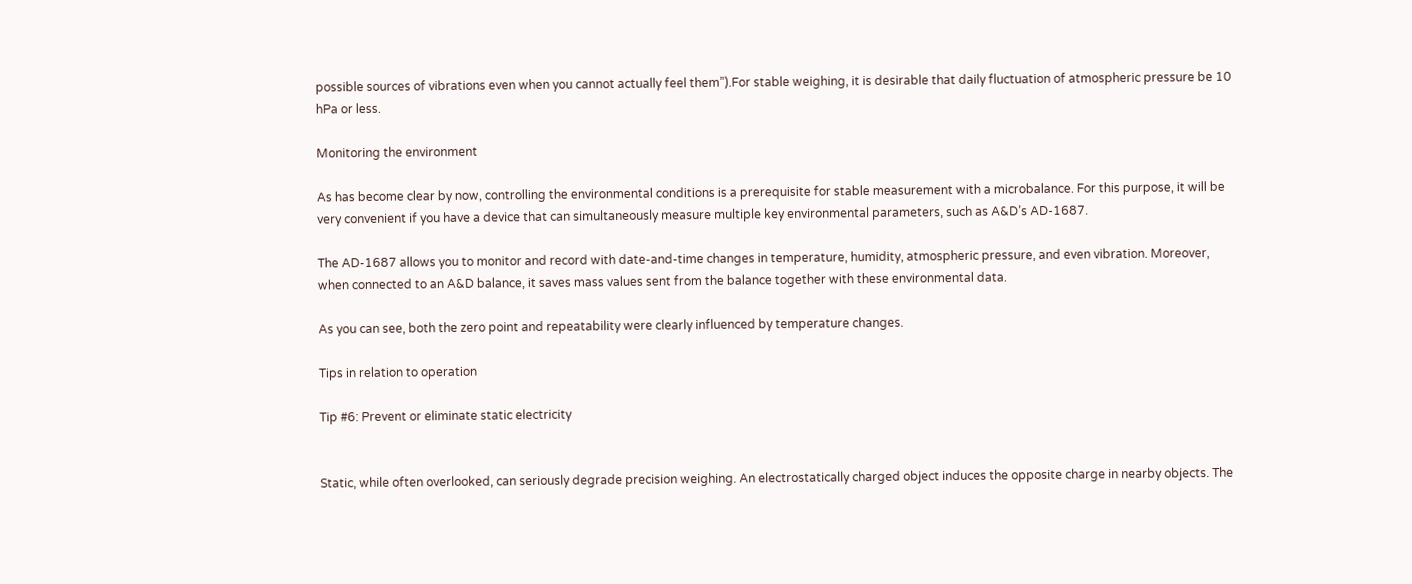possible sources of vibrations even when you cannot actually feel them”).For stable weighing, it is desirable that daily fluctuation of atmospheric pressure be 10 hPa or less.

Monitoring the environment

As has become clear by now, controlling the environmental conditions is a prerequisite for stable measurement with a microbalance. For this purpose, it will be very convenient if you have a device that can simultaneously measure multiple key environmental parameters, such as A&D’s AD-1687.

The AD-1687 allows you to monitor and record with date-and-time changes in temperature, humidity, atmospheric pressure, and even vibration. Moreover, when connected to an A&D balance, it saves mass values sent from the balance together with these environmental data.

As you can see, both the zero point and repeatability were clearly influenced by temperature changes.

Tips in relation to operation

Tip #6: Prevent or eliminate static electricity


Static, while often overlooked, can seriously degrade precision weighing. An electrostatically charged object induces the opposite charge in nearby objects. The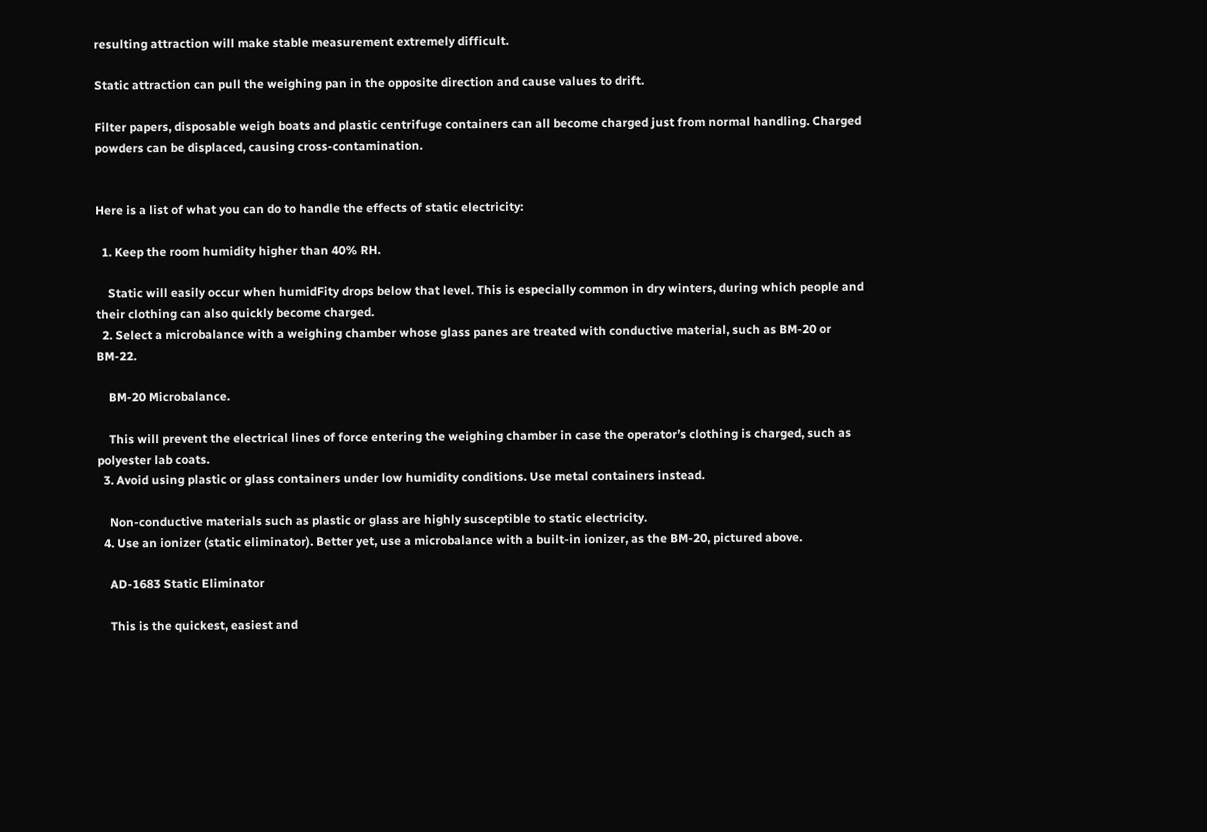resulting attraction will make stable measurement extremely difficult.

Static attraction can pull the weighing pan in the opposite direction and cause values to drift.

Filter papers, disposable weigh boats and plastic centrifuge containers can all become charged just from normal handling. Charged powders can be displaced, causing cross-contamination.


Here is a list of what you can do to handle the effects of static electricity:

  1. Keep the room humidity higher than 40% RH.

    Static will easily occur when humidFity drops below that level. This is especially common in dry winters, during which people and their clothing can also quickly become charged.
  2. Select a microbalance with a weighing chamber whose glass panes are treated with conductive material, such as BM-20 or BM-22.

    BM-20 Microbalance.

    This will prevent the electrical lines of force entering the weighing chamber in case the operator’s clothing is charged, such as polyester lab coats.
  3. Avoid using plastic or glass containers under low humidity conditions. Use metal containers instead.

    Non-conductive materials such as plastic or glass are highly susceptible to static electricity.
  4. Use an ionizer (static eliminator). Better yet, use a microbalance with a built-in ionizer, as the BM-20, pictured above.

    AD-1683 Static Eliminator

    This is the quickest, easiest and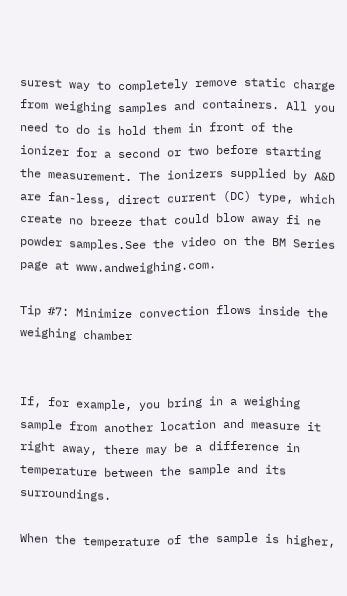surest way to completely remove static charge from weighing samples and containers. All you need to do is hold them in front of the ionizer for a second or two before starting the measurement. The ionizers supplied by A&D are fan-less, direct current (DC) type, which create no breeze that could blow away fi ne powder samples.See the video on the BM Series page at www.andweighing.com.

Tip #7: Minimize convection flows inside the weighing chamber


If, for example, you bring in a weighing sample from another location and measure it right away, there may be a difference in temperature between the sample and its surroundings.

When the temperature of the sample is higher,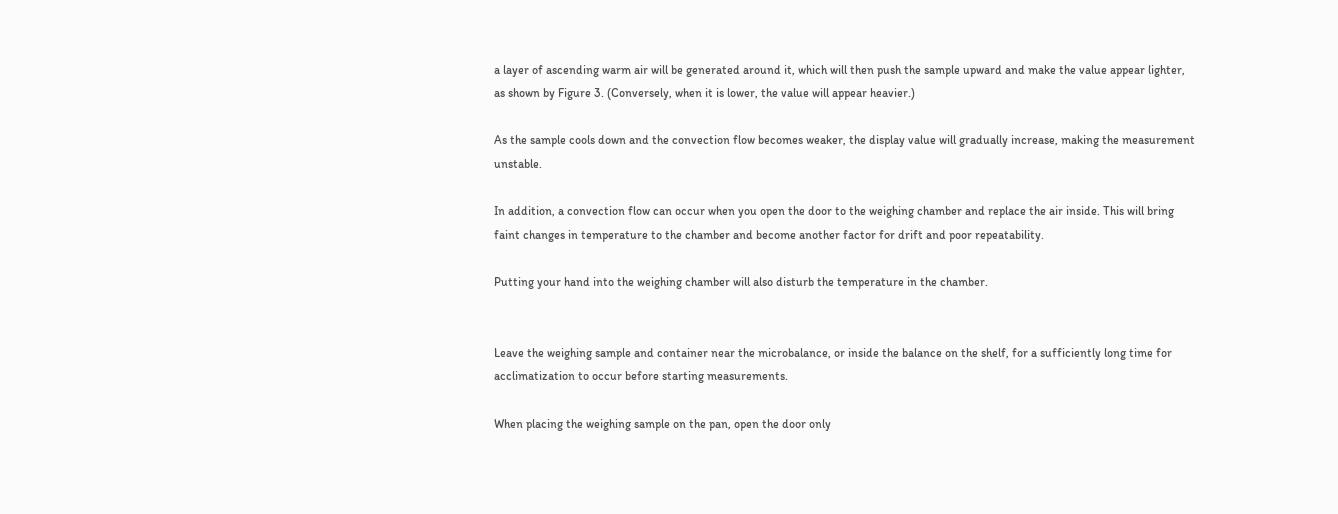a layer of ascending warm air will be generated around it, which will then push the sample upward and make the value appear lighter, as shown by Figure 3. (Conversely, when it is lower, the value will appear heavier.)

As the sample cools down and the convection flow becomes weaker, the display value will gradually increase, making the measurement unstable.

In addition, a convection flow can occur when you open the door to the weighing chamber and replace the air inside. This will bring faint changes in temperature to the chamber and become another factor for drift and poor repeatability.

Putting your hand into the weighing chamber will also disturb the temperature in the chamber.


Leave the weighing sample and container near the microbalance, or inside the balance on the shelf, for a sufficiently long time for acclimatization to occur before starting measurements.

When placing the weighing sample on the pan, open the door only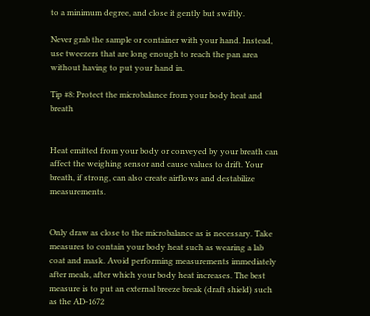to a minimum degree, and close it gently but swiftly.

Never grab the sample or container with your hand. Instead, use tweezers that are long enough to reach the pan area without having to put your hand in.

Tip #8: Protect the microbalance from your body heat and breath


Heat emitted from your body or conveyed by your breath can affect the weighing sensor and cause values to drift. Your breath, if strong, can also create airflows and destabilize measurements.


Only draw as close to the microbalance as is necessary. Take measures to contain your body heat such as wearing a lab coat and mask. Avoid performing measurements immediately after meals, after which your body heat increases. The best measure is to put an external breeze break (draft shield) such as the AD-1672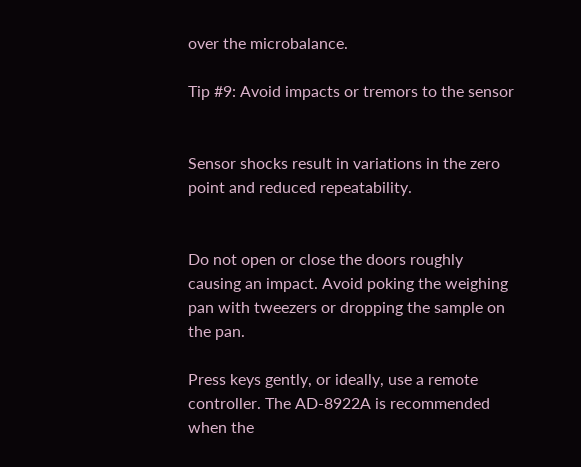over the microbalance.

Tip #9: Avoid impacts or tremors to the sensor


Sensor shocks result in variations in the zero point and reduced repeatability.


Do not open or close the doors roughly causing an impact. Avoid poking the weighing pan with tweezers or dropping the sample on the pan.

Press keys gently, or ideally, use a remote controller. The AD-8922A is recommended when the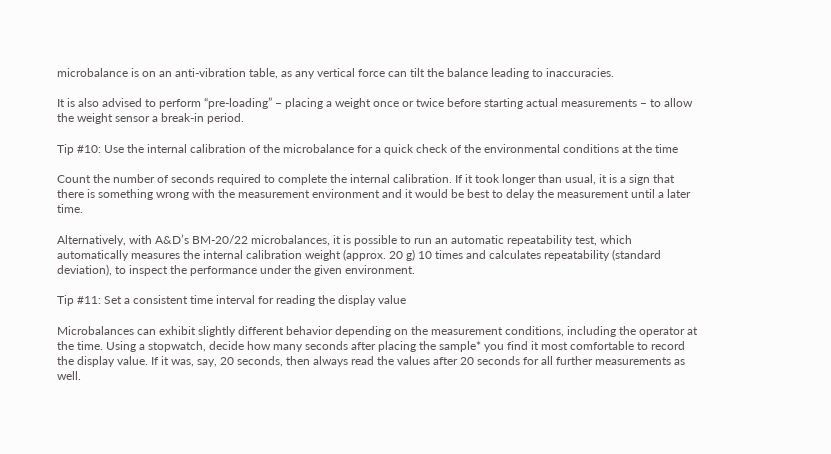microbalance is on an anti-vibration table, as any vertical force can tilt the balance leading to inaccuracies.

It is also advised to perform “pre-loading” – placing a weight once or twice before starting actual measurements – to allow the weight sensor a break-in period.

Tip #10: Use the internal calibration of the microbalance for a quick check of the environmental conditions at the time

Count the number of seconds required to complete the internal calibration. If it took longer than usual, it is a sign that there is something wrong with the measurement environment and it would be best to delay the measurement until a later time.

Alternatively, with A&D’s BM-20/22 microbalances, it is possible to run an automatic repeatability test, which automatically measures the internal calibration weight (approx. 20 g) 10 times and calculates repeatability (standard deviation), to inspect the performance under the given environment.

Tip #11: Set a consistent time interval for reading the display value

Microbalances can exhibit slightly different behavior depending on the measurement conditions, including the operator at the time. Using a stopwatch, decide how many seconds after placing the sample* you find it most comfortable to record the display value. If it was, say, 20 seconds, then always read the values after 20 seconds for all further measurements as well.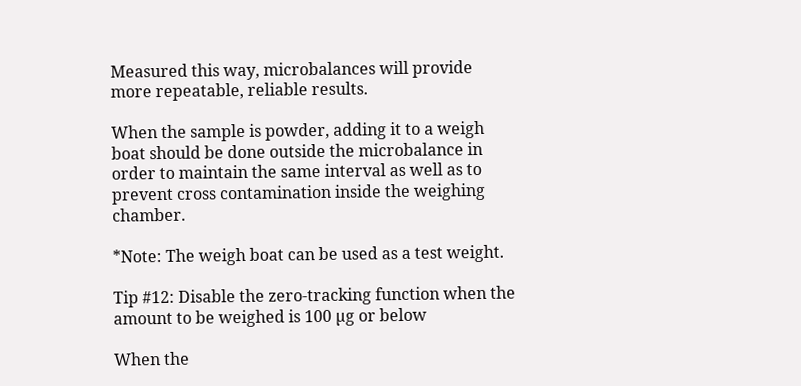Measured this way, microbalances will provide more repeatable, reliable results.

When the sample is powder, adding it to a weigh boat should be done outside the microbalance in order to maintain the same interval as well as to prevent cross contamination inside the weighing chamber.

*Note: The weigh boat can be used as a test weight.

Tip #12: Disable the zero-tracking function when the amount to be weighed is 100 µg or below

When the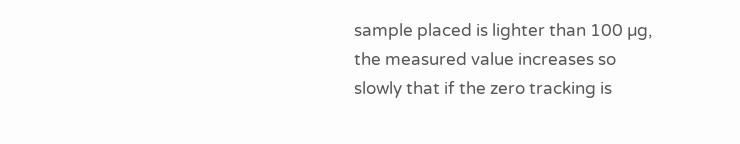sample placed is lighter than 100 µg, the measured value increases so slowly that if the zero tracking is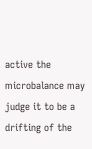active the microbalance may judge it to be a drifting of the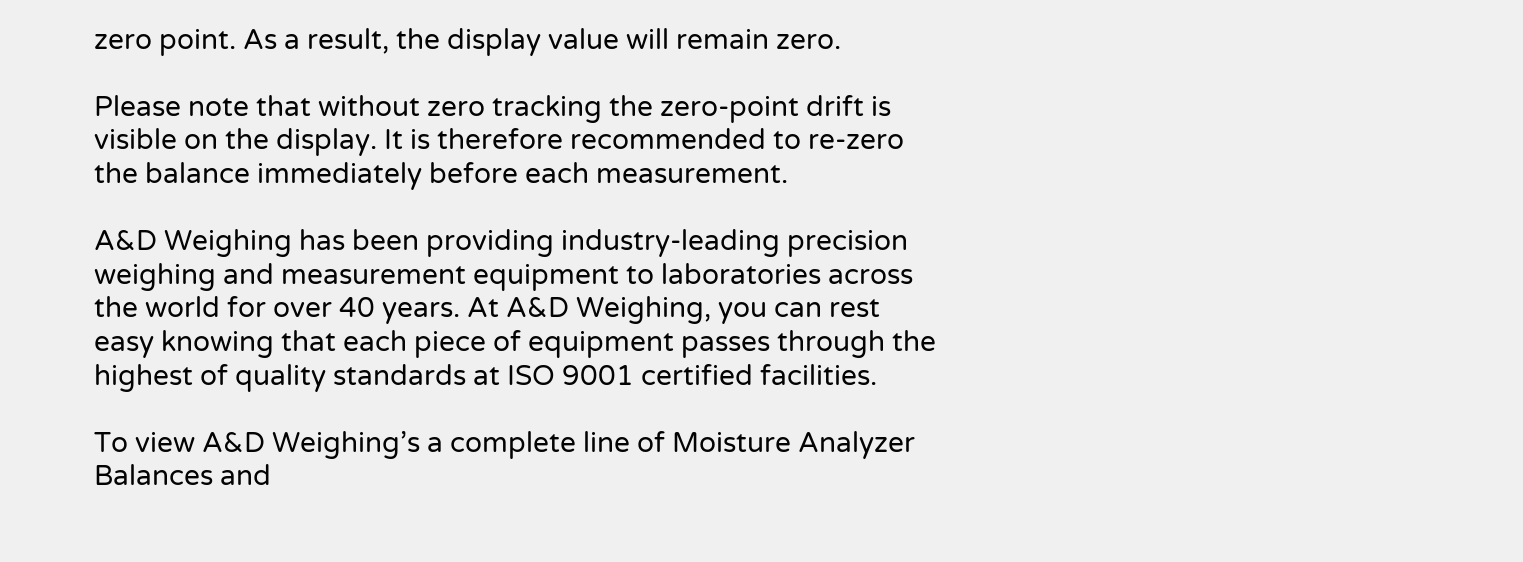zero point. As a result, the display value will remain zero.

Please note that without zero tracking the zero-point drift is visible on the display. It is therefore recommended to re-zero the balance immediately before each measurement.

A&D Weighing has been providing industry-leading precision weighing and measurement equipment to laboratories across the world for over 40 years. At A&D Weighing, you can rest easy knowing that each piece of equipment passes through the highest of quality standards at ISO 9001 certified facilities.

To view A&D Weighing’s a complete line of Moisture Analyzer Balances and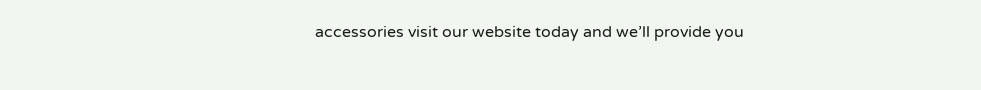accessories visit our website today and we’ll provide you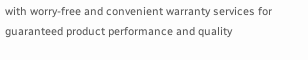with worry-free and convenient warranty services for guaranteed product performance and quality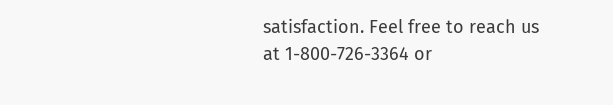satisfaction. Feel free to reach us at 1-800-726-3364 or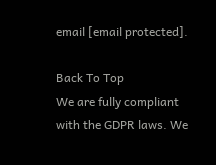email [email protected].

Back To Top
We are fully compliant with the GDPR laws. We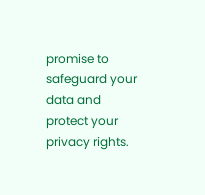promise to safeguard your data and protect your privacy rights.